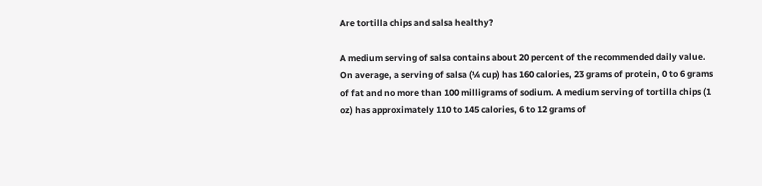Are tortilla chips and salsa healthy?

A medium serving of salsa contains about 20 percent of the recommended daily value. On average, a serving of salsa (¼ cup) has 160 calories, 23 grams of protein, 0 to 6 grams of fat and no more than 100 milligrams of sodium. A medium serving of tortilla chips (1 oz) has approximately 110 to 145 calories, 6 to 12 grams of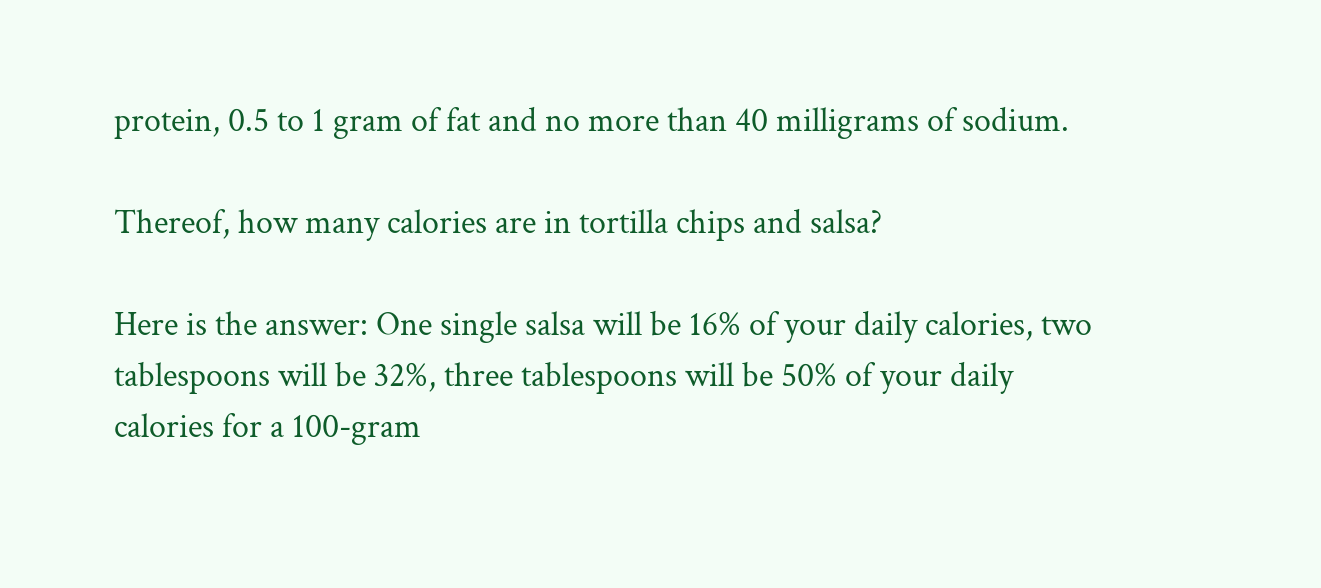protein, 0.5 to 1 gram of fat and no more than 40 milligrams of sodium.

Thereof, how many calories are in tortilla chips and salsa?

Here is the answer: One single salsa will be 16% of your daily calories, two tablespoons will be 32%, three tablespoons will be 50% of your daily calories for a 100-gram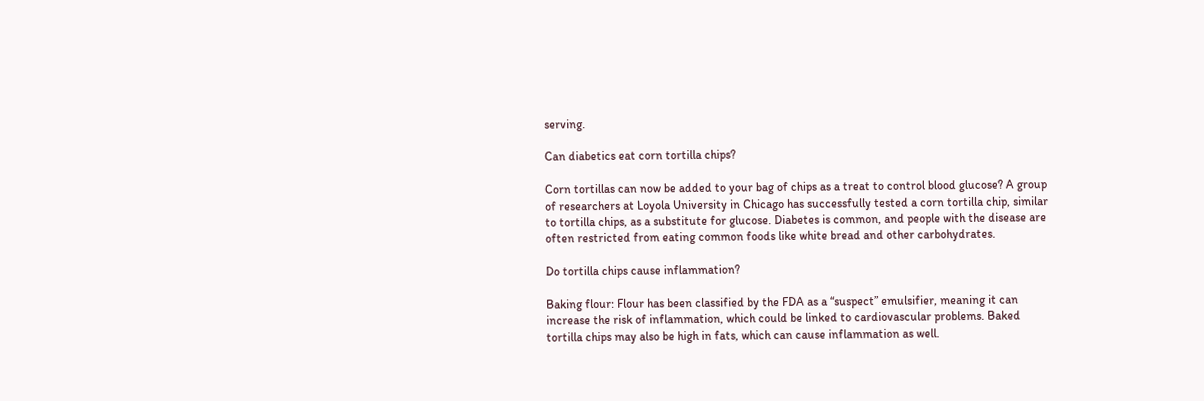serving.

Can diabetics eat corn tortilla chips?

Corn tortillas can now be added to your bag of chips as a treat to control blood glucose? A group of researchers at Loyola University in Chicago has successfully tested a corn tortilla chip, similar to tortilla chips, as a substitute for glucose. Diabetes is common, and people with the disease are often restricted from eating common foods like white bread and other carbohydrates.

Do tortilla chips cause inflammation?

Baking flour: Flour has been classified by the FDA as a “suspect” emulsifier, meaning it can increase the risk of inflammation, which could be linked to cardiovascular problems. Baked tortilla chips may also be high in fats, which can cause inflammation as well.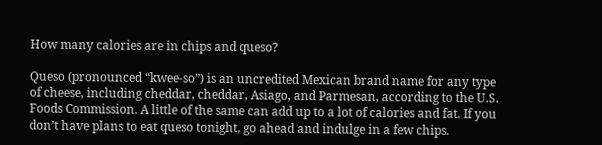How many calories are in chips and queso?

Queso (pronounced “kwee-so”) is an uncredited Mexican brand name for any type of cheese, including cheddar, cheddar, Asiago, and Parmesan, according to the U.S. Foods Commission. A little of the same can add up to a lot of calories and fat. If you don’t have plans to eat queso tonight, go ahead and indulge in a few chips.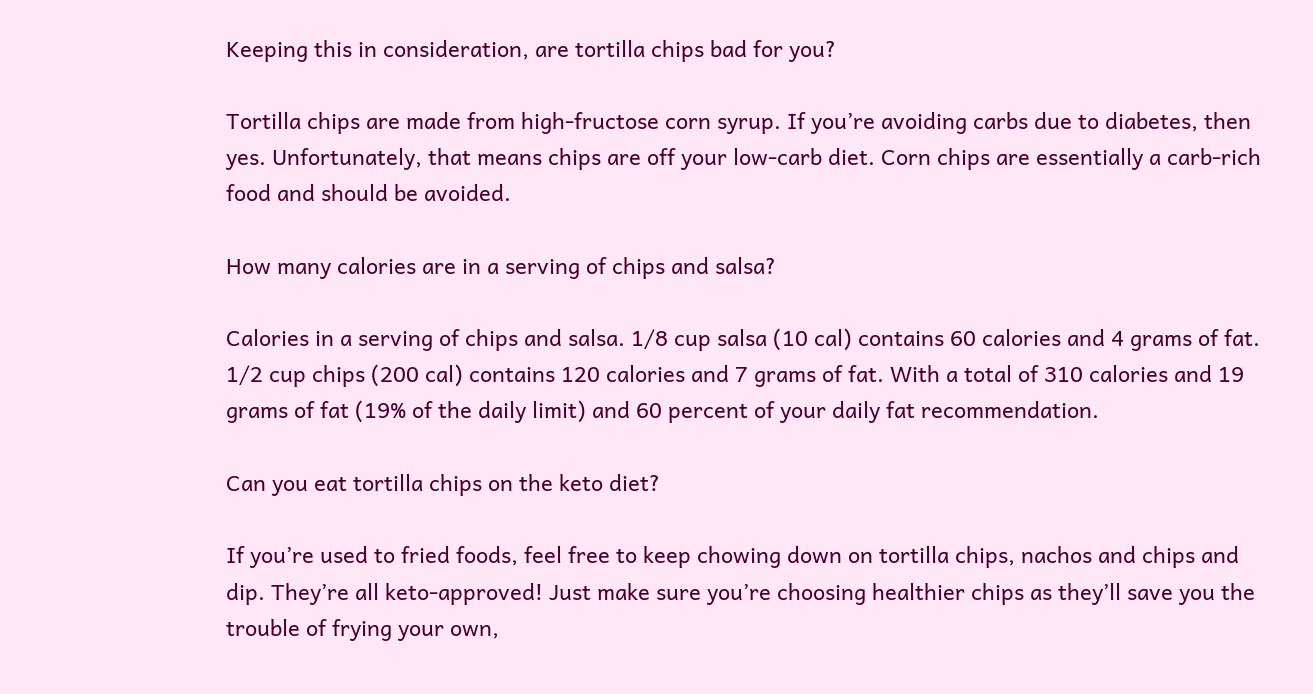Keeping this in consideration, are tortilla chips bad for you?

Tortilla chips are made from high-fructose corn syrup. If you’re avoiding carbs due to diabetes, then yes. Unfortunately, that means chips are off your low-carb diet. Corn chips are essentially a carb-rich food and should be avoided.

How many calories are in a serving of chips and salsa?

Calories in a serving of chips and salsa. 1/8 cup salsa (10 cal) contains 60 calories and 4 grams of fat. 1/2 cup chips (200 cal) contains 120 calories and 7 grams of fat. With a total of 310 calories and 19 grams of fat (19% of the daily limit) and 60 percent of your daily fat recommendation.

Can you eat tortilla chips on the keto diet?

If you’re used to fried foods, feel free to keep chowing down on tortilla chips, nachos and chips and dip. They’re all keto-approved! Just make sure you’re choosing healthier chips as they’ll save you the trouble of frying your own,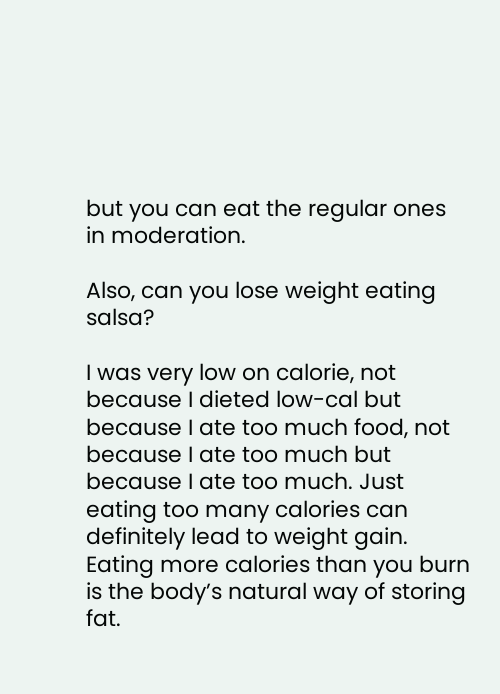but you can eat the regular ones in moderation.

Also, can you lose weight eating salsa?

I was very low on calorie, not because I dieted low-cal but because I ate too much food, not because I ate too much but because I ate too much. Just eating too many calories can definitely lead to weight gain. Eating more calories than you burn is the body’s natural way of storing fat.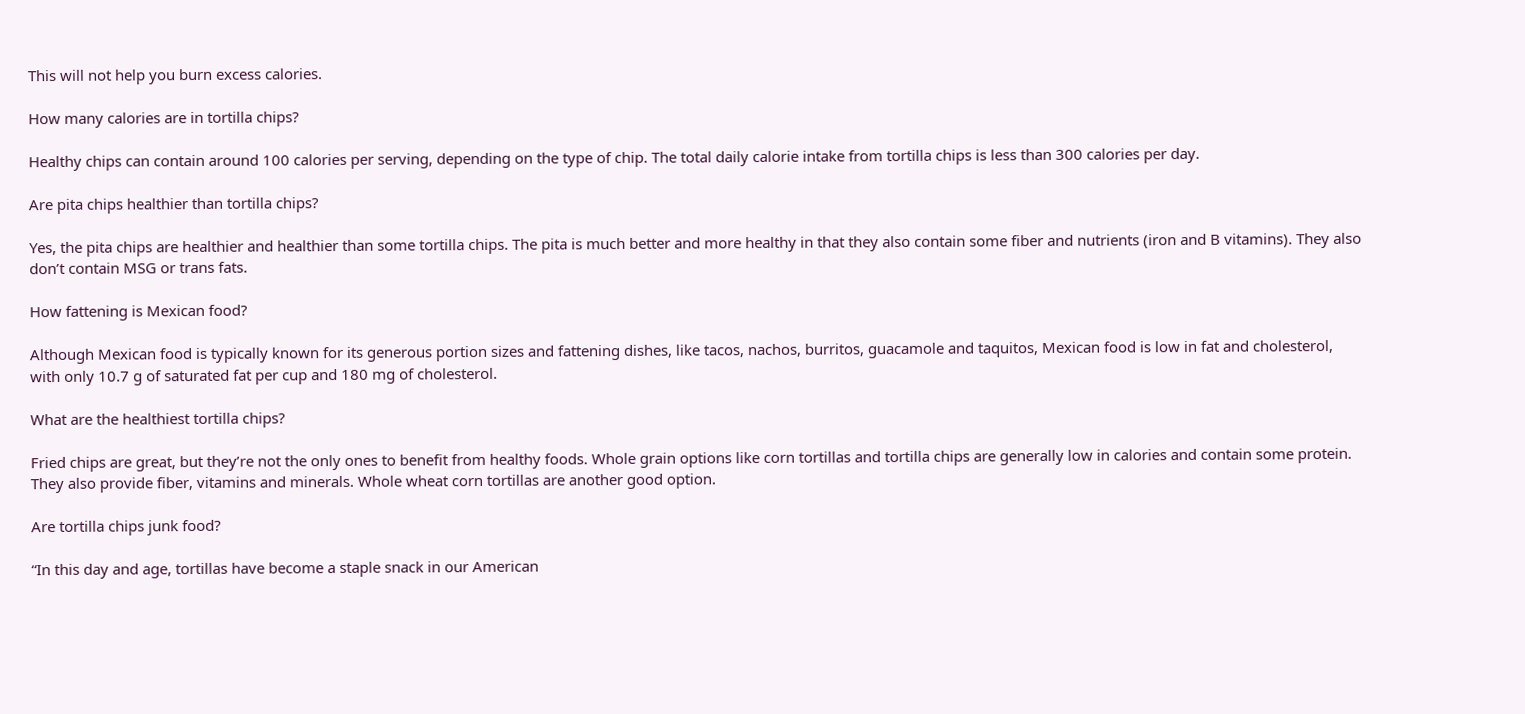This will not help you burn excess calories.

How many calories are in tortilla chips?

Healthy chips can contain around 100 calories per serving, depending on the type of chip. The total daily calorie intake from tortilla chips is less than 300 calories per day.

Are pita chips healthier than tortilla chips?

Yes, the pita chips are healthier and healthier than some tortilla chips. The pita is much better and more healthy in that they also contain some fiber and nutrients (iron and B vitamins). They also don’t contain MSG or trans fats.

How fattening is Mexican food?

Although Mexican food is typically known for its generous portion sizes and fattening dishes, like tacos, nachos, burritos, guacamole and taquitos, Mexican food is low in fat and cholesterol, with only 10.7 g of saturated fat per cup and 180 mg of cholesterol.

What are the healthiest tortilla chips?

Fried chips are great, but they’re not the only ones to benefit from healthy foods. Whole grain options like corn tortillas and tortilla chips are generally low in calories and contain some protein. They also provide fiber, vitamins and minerals. Whole wheat corn tortillas are another good option.

Are tortilla chips junk food?

“In this day and age, tortillas have become a staple snack in our American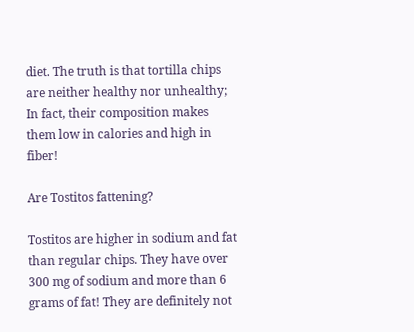diet. The truth is that tortilla chips are neither healthy nor unhealthy; In fact, their composition makes them low in calories and high in fiber!

Are Tostitos fattening?

Tostitos are higher in sodium and fat than regular chips. They have over 300 mg of sodium and more than 6 grams of fat! They are definitely not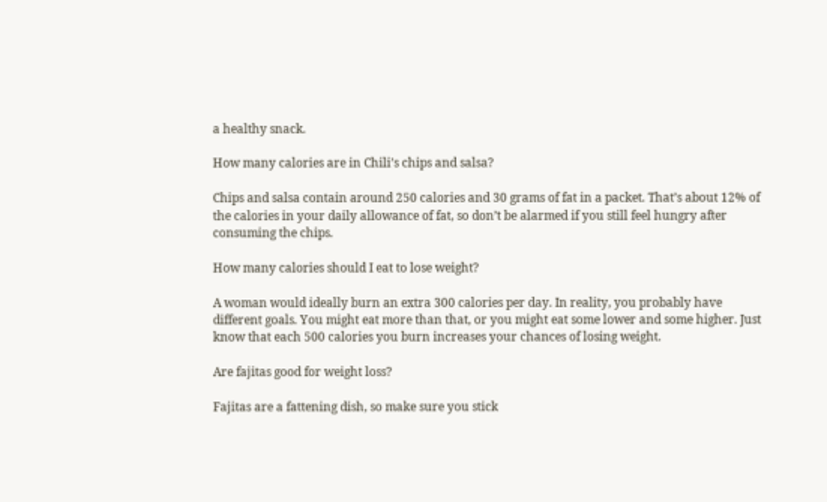a healthy snack.

How many calories are in Chili’s chips and salsa?

Chips and salsa contain around 250 calories and 30 grams of fat in a packet. That’s about 12% of the calories in your daily allowance of fat, so don’t be alarmed if you still feel hungry after consuming the chips.

How many calories should I eat to lose weight?

A woman would ideally burn an extra 300 calories per day. In reality, you probably have different goals. You might eat more than that, or you might eat some lower and some higher. Just know that each 500 calories you burn increases your chances of losing weight.

Are fajitas good for weight loss?

Fajitas are a fattening dish, so make sure you stick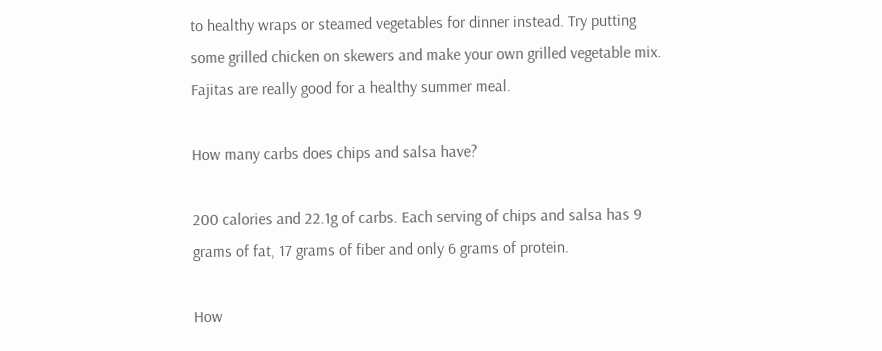to healthy wraps or steamed vegetables for dinner instead. Try putting some grilled chicken on skewers and make your own grilled vegetable mix. Fajitas are really good for a healthy summer meal.

How many carbs does chips and salsa have?

200 calories and 22.1g of carbs. Each serving of chips and salsa has 9 grams of fat, 17 grams of fiber and only 6 grams of protein.

How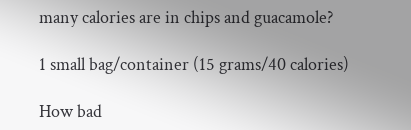many calories are in chips and guacamole?

1 small bag/container (15 grams/40 calories)

How bad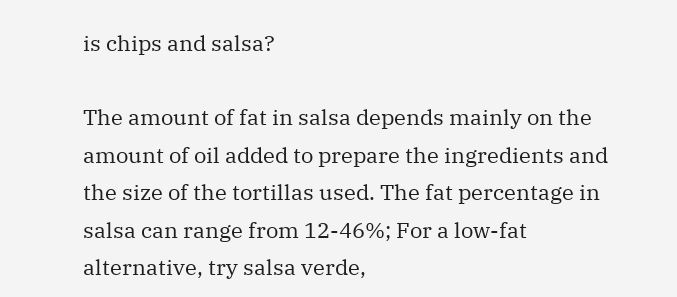is chips and salsa?

The amount of fat in salsa depends mainly on the amount of oil added to prepare the ingredients and the size of the tortillas used. The fat percentage in salsa can range from 12-46%; For a low-fat alternative, try salsa verde,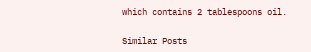which contains 2 tablespoons oil.

Similar Posts